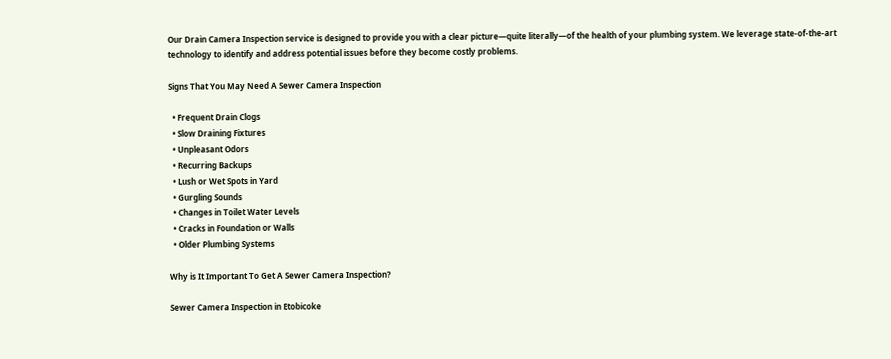Our Drain Camera Inspection service is designed to provide you with a clear picture—quite literally—of the health of your plumbing system. We leverage state-of-the-art technology to identify and address potential issues before they become costly problems.

Signs That You May Need A Sewer Camera Inspection

  • Frequent Drain Clogs
  • Slow Draining Fixtures
  • Unpleasant Odors
  • Recurring Backups
  • Lush or Wet Spots in Yard
  • Gurgling Sounds
  • Changes in Toilet Water Levels
  • Cracks in Foundation or Walls
  • Older Plumbing Systems

Why is It Important To Get A Sewer Camera Inspection?

Sewer Camera Inspection in Etobicoke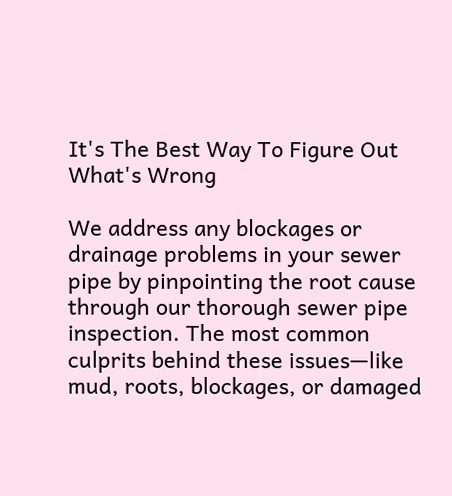It's The Best Way To Figure Out What's Wrong

We address any blockages or drainage problems in your sewer pipe by pinpointing the root cause through our thorough sewer pipe inspection. The most common culprits behind these issues—like mud, roots, blockages, or damaged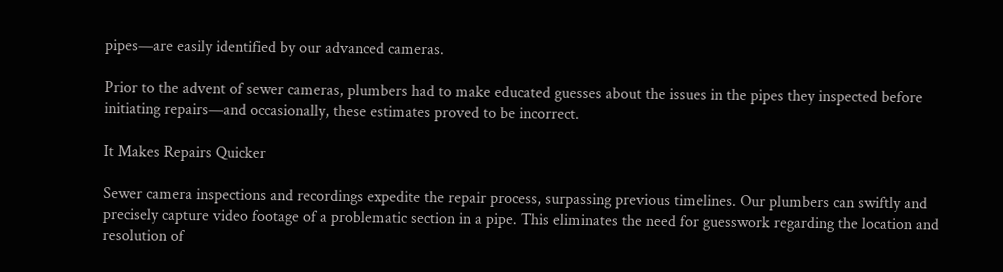pipes—are easily identified by our advanced cameras.

Prior to the advent of sewer cameras, plumbers had to make educated guesses about the issues in the pipes they inspected before initiating repairs—and occasionally, these estimates proved to be incorrect.

It Makes Repairs Quicker

Sewer camera inspections and recordings expedite the repair process, surpassing previous timelines. Our plumbers can swiftly and precisely capture video footage of a problematic section in a pipe. This eliminates the need for guesswork regarding the location and resolution of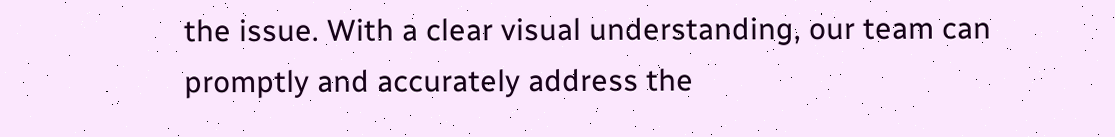the issue. With a clear visual understanding, our team can promptly and accurately address the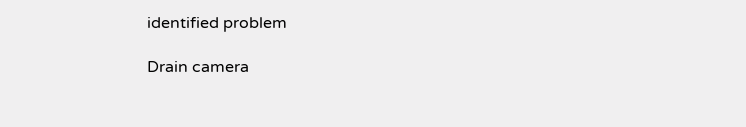identified problem

Drain camera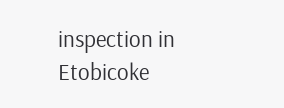inspection in Etobicoke